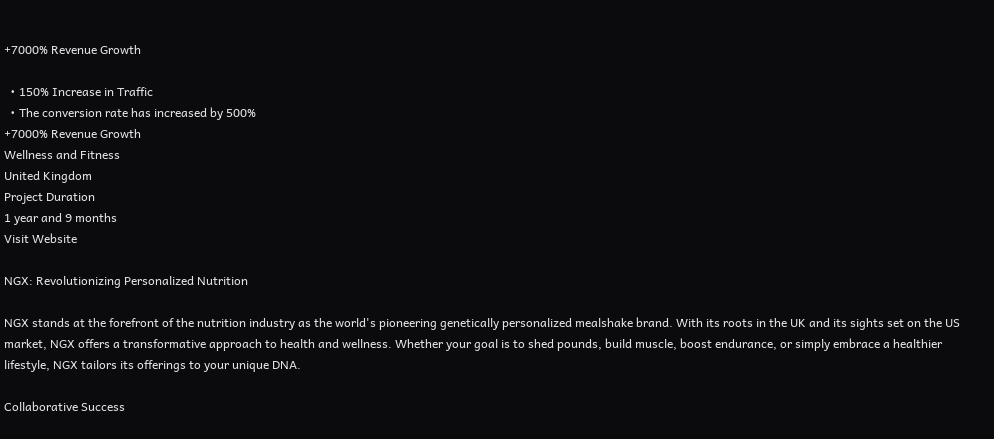+7000% Revenue Growth

  • 150% Increase in Traffic
  • The conversion rate has increased by 500%
+7000% Revenue Growth
Wellness and Fitness
United Kingdom
Project Duration
1 year and 9 months
Visit Website

NGX: Revolutionizing Personalized Nutrition

NGX stands at the forefront of the nutrition industry as the world's pioneering genetically personalized mealshake brand. With its roots in the UK and its sights set on the US market, NGX offers a transformative approach to health and wellness. Whether your goal is to shed pounds, build muscle, boost endurance, or simply embrace a healthier lifestyle, NGX tailors its offerings to your unique DNA.

Collaborative Success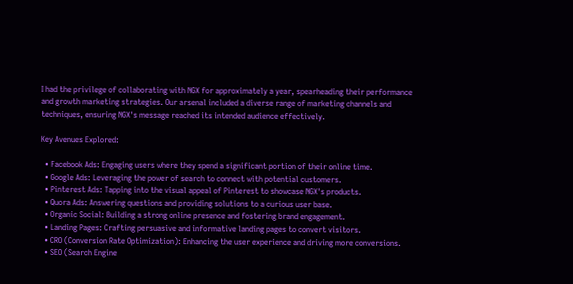I had the privilege of collaborating with NGX for approximately a year, spearheading their performance and growth marketing strategies. Our arsenal included a diverse range of marketing channels and techniques, ensuring NGX's message reached its intended audience effectively.

Key Avenues Explored:

  • Facebook Ads: Engaging users where they spend a significant portion of their online time.
  • Google Ads: Leveraging the power of search to connect with potential customers.
  • Pinterest Ads: Tapping into the visual appeal of Pinterest to showcase NGX's products.
  • Quora Ads: Answering questions and providing solutions to a curious user base.
  • Organic Social: Building a strong online presence and fostering brand engagement.
  • Landing Pages: Crafting persuasive and informative landing pages to convert visitors.
  • CRO (Conversion Rate Optimization): Enhancing the user experience and driving more conversions.
  • SEO (Search Engine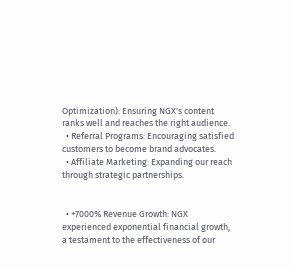Optimization): Ensuring NGX's content ranks well and reaches the right audience.
  • Referral Programs: Encouraging satisfied customers to become brand advocates.
  • Affiliate Marketing: Expanding our reach through strategic partnerships.


  • +7000% Revenue Growth: NGX experienced exponential financial growth, a testament to the effectiveness of our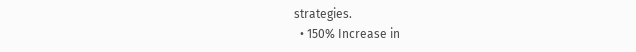strategies.
  • 150% Increase in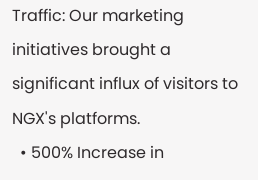Traffic: Our marketing initiatives brought a significant influx of visitors to NGX's platforms.
  • 500% Increase in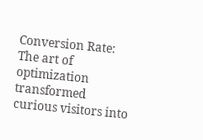Conversion Rate: The art of optimization transformed curious visitors into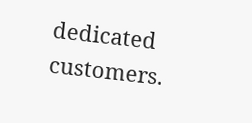dedicated customers.